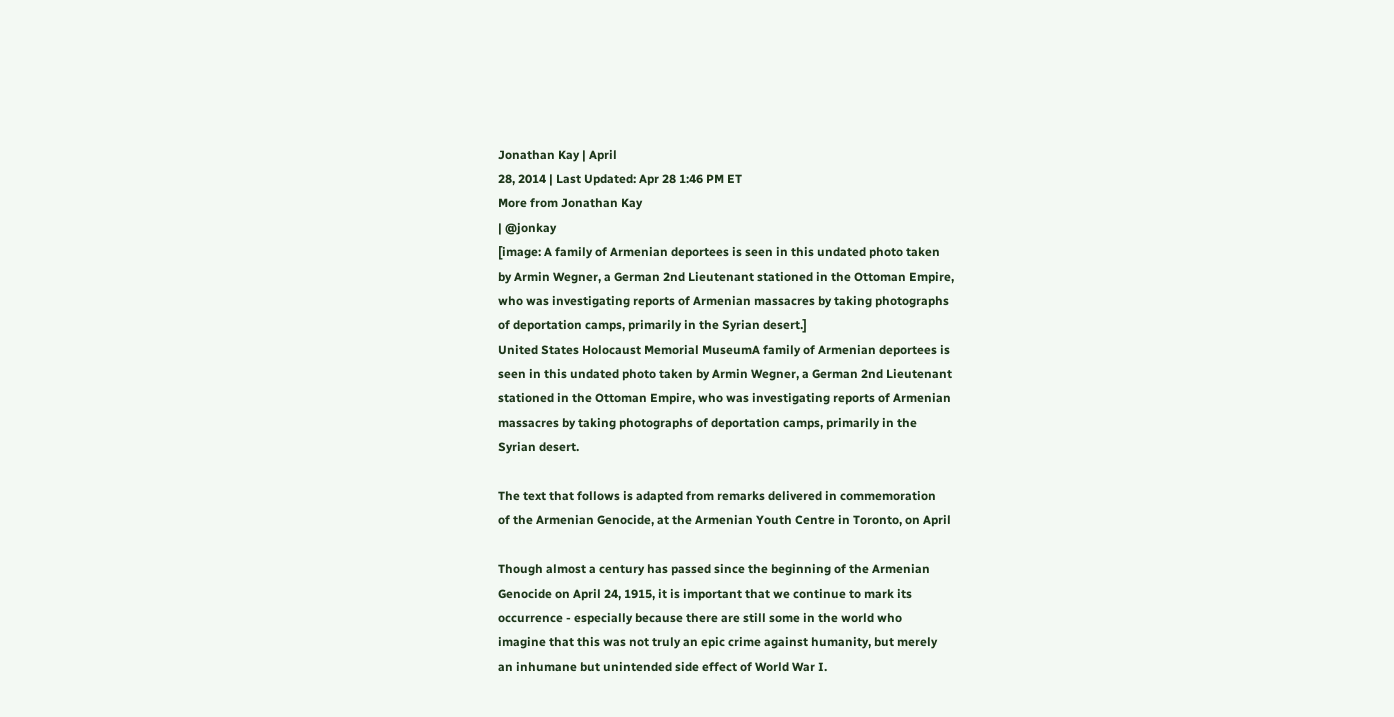Jonathan Kay | April
28, 2014 | Last Updated: Apr 28 1:46 PM ET
More from Jonathan Kay
| @jonkay
[image: A family of Armenian deportees is seen in this undated photo taken
by Armin Wegner, a German 2nd Lieutenant stationed in the Ottoman Empire,
who was investigating reports of Armenian massacres by taking photographs
of deportation camps, primarily in the Syrian desert.]
United States Holocaust Memorial MuseumA family of Armenian deportees is
seen in this undated photo taken by Armin Wegner, a German 2nd Lieutenant
stationed in the Ottoman Empire, who was investigating reports of Armenian
massacres by taking photographs of deportation camps, primarily in the
Syrian desert.

The text that follows is adapted from remarks delivered in commemoration
of the Armenian Genocide, at the Armenian Youth Centre in Toronto, on April

Though almost a century has passed since the beginning of the Armenian
Genocide on April 24, 1915, it is important that we continue to mark its
occurrence - especially because there are still some in the world who
imagine that this was not truly an epic crime against humanity, but merely
an inhumane but unintended side effect of World War I.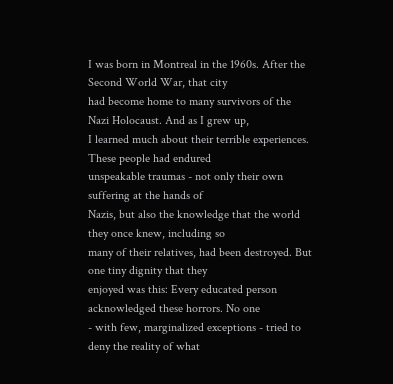I was born in Montreal in the 1960s. After the Second World War, that city
had become home to many survivors of the Nazi Holocaust. And as I grew up,
I learned much about their terrible experiences. These people had endured
unspeakable traumas - not only their own suffering at the hands of
Nazis, but also the knowledge that the world they once knew, including so
many of their relatives, had been destroyed. But one tiny dignity that they
enjoyed was this: Every educated person acknowledged these horrors. No one
- with few, marginalized exceptions - tried to deny the reality of what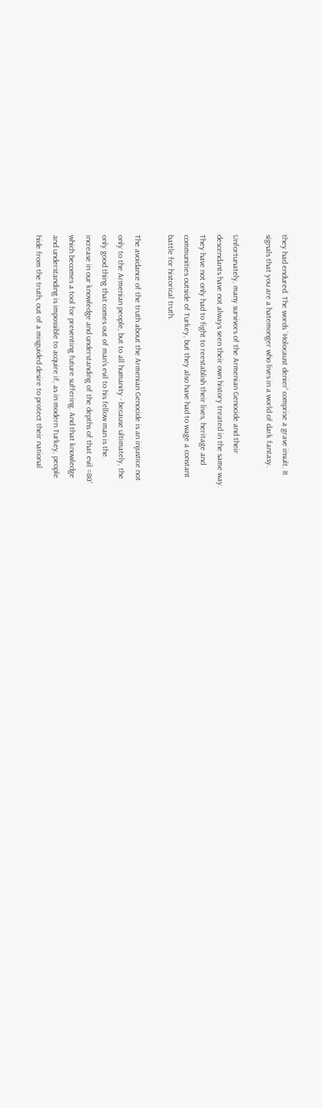they had endured. The words `Holocaust denier' comprise a grave insult. It
signals that you are a hatemonger who lives in a world of dark fantasy.

Unfortunately, many survivors of the Armenian Genocide and their
descendants have not always seen their own history treated in the same way.
They have not only had to fight to reestablish their lives, heritage and
communities outside of Turkey, but they also have had to wage a constant
battle for historical truth.

The avoidance of the truth about the Armenian Genocide is an injustice not
only to the Armenian people, but to all humanity - because ultimately, the
only good thing that comes out of man's evil to his fellow man is the
increase in our knowledge and understanding of the depths of that evil =80'
which becomes a tool for preventing future suffering. And that knowledge
and understanding is impossible to acquire if, as in modern Turkey, people
hide from the truth, out of a misguided desire to protect their national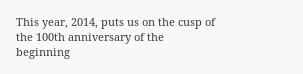This year, 2014, puts us on the cusp of the 100th anniversary of the
beginning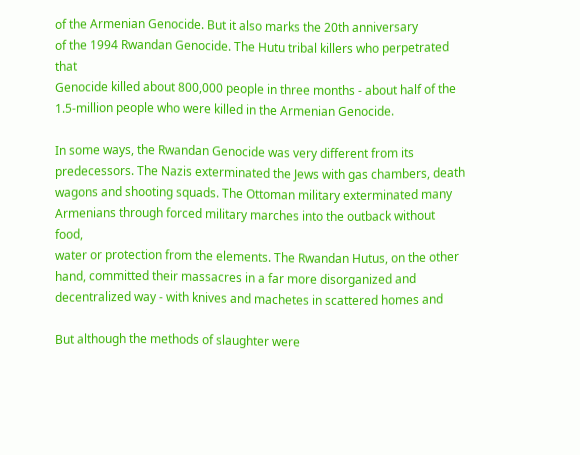of the Armenian Genocide. But it also marks the 20th anniversary
of the 1994 Rwandan Genocide. The Hutu tribal killers who perpetrated that
Genocide killed about 800,000 people in three months - about half of the
1.5-million people who were killed in the Armenian Genocide.

In some ways, the Rwandan Genocide was very different from its
predecessors. The Nazis exterminated the Jews with gas chambers, death
wagons and shooting squads. The Ottoman military exterminated many
Armenians through forced military marches into the outback without food,
water or protection from the elements. The Rwandan Hutus, on the other
hand, committed their massacres in a far more disorganized and
decentralized way - with knives and machetes in scattered homes and

But although the methods of slaughter were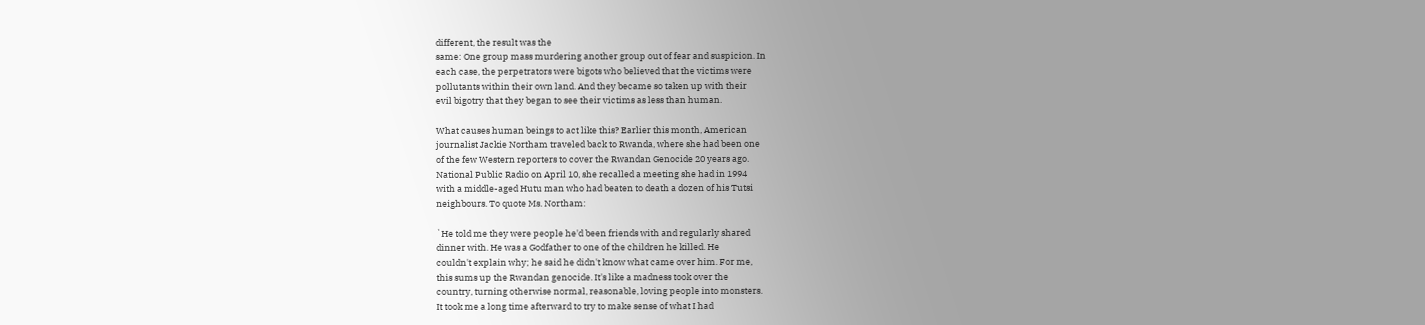different, the result was the
same: One group mass murdering another group out of fear and suspicion. In
each case, the perpetrators were bigots who believed that the victims were
pollutants within their own land. And they became so taken up with their
evil bigotry that they began to see their victims as less than human.

What causes human beings to act like this? Earlier this month, American
journalist Jackie Northam traveled back to Rwanda, where she had been one
of the few Western reporters to cover the Rwandan Genocide 20 years ago.
National Public Radio on April 10, she recalled a meeting she had in 1994
with a middle-aged Hutu man who had beaten to death a dozen of his Tutsi
neighbours. To quote Ms. Northam:

`He told me they were people he'd been friends with and regularly shared
dinner with. He was a Godfather to one of the children he killed. He
couldn't explain why; he said he didn't know what came over him. For me,
this sums up the Rwandan genocide. It's like a madness took over the
country, turning otherwise normal, reasonable, loving people into monsters.
It took me a long time afterward to try to make sense of what I had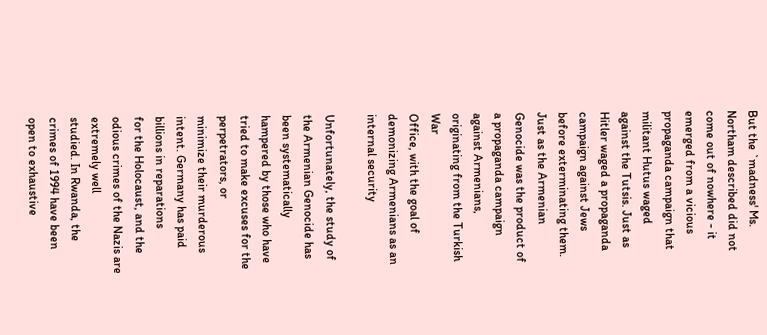But the `madness' Ms. Northam described did not come out of nowhere - it
emerged from a vicious propaganda campaign that militant Hutus waged
against the Tutsis. Just as Hitler waged a propaganda campaign against Jews
before exterminating them. Just as the Armenian Genocide was the product of
a propaganda campaign against Armenians, originating from the Turkish War
Office, with the goal of demonizing Armenians as an internal security

Unfortunately, the study of the Armenian Genocide has been systematically
hampered by those who have tried to make excuses for the perpetrators, or
minimize their murderous intent. Germany has paid billions in reparations
for the Holocaust, and the odious crimes of the Nazis are extremely well
studied. In Rwanda, the crimes of 1994 have been open to exhaustive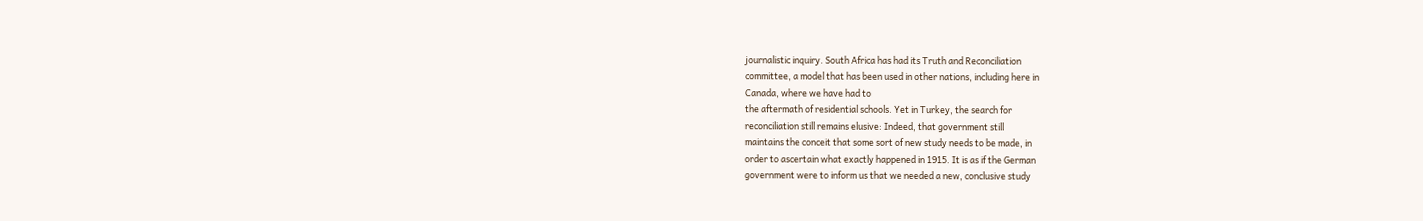journalistic inquiry. South Africa has had its Truth and Reconciliation
committee, a model that has been used in other nations, including here in
Canada, where we have had to
the aftermath of residential schools. Yet in Turkey, the search for
reconciliation still remains elusive: Indeed, that government still
maintains the conceit that some sort of new study needs to be made, in
order to ascertain what exactly happened in 1915. It is as if the German
government were to inform us that we needed a new, conclusive study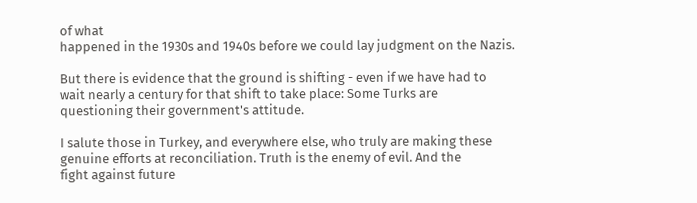of what
happened in the 1930s and 1940s before we could lay judgment on the Nazis.

But there is evidence that the ground is shifting - even if we have had to
wait nearly a century for that shift to take place: Some Turks are
questioning their government's attitude.

I salute those in Turkey, and everywhere else, who truly are making these
genuine efforts at reconciliation. Truth is the enemy of evil. And the
fight against future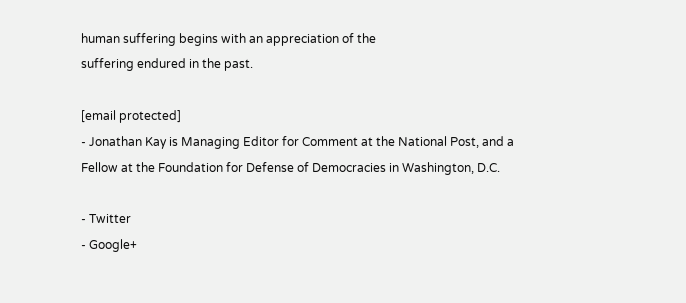human suffering begins with an appreciation of the
suffering endured in the past.

[email protected]
- Jonathan Kay is Managing Editor for Comment at the National Post, and a
Fellow at the Foundation for Defense of Democracies in Washington, D.C.

- Twitter
- Google+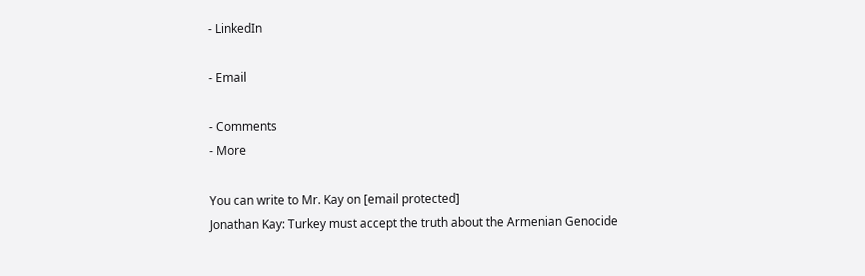- LinkedIn

- Email

- Comments
- More

You can write to Mr. Kay on [email protected]
Jonathan Kay: Turkey must accept the truth about the Armenian Genocide